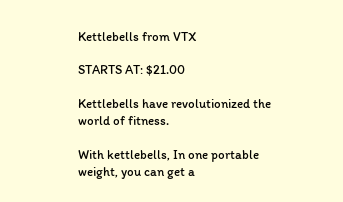Kettlebells from VTX

STARTS AT: $21.00

Kettlebells have revolutionized the world of fitness.

With kettlebells, In one portable weight, you can get a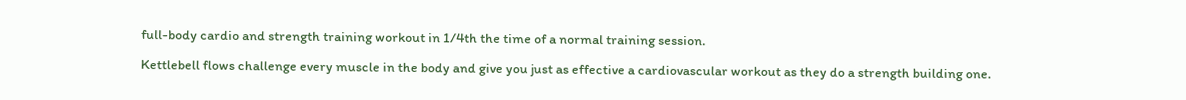full-body cardio and strength training workout in 1/4th the time of a normal training session.

Kettlebell flows challenge every muscle in the body and give you just as effective a cardiovascular workout as they do a strength building one.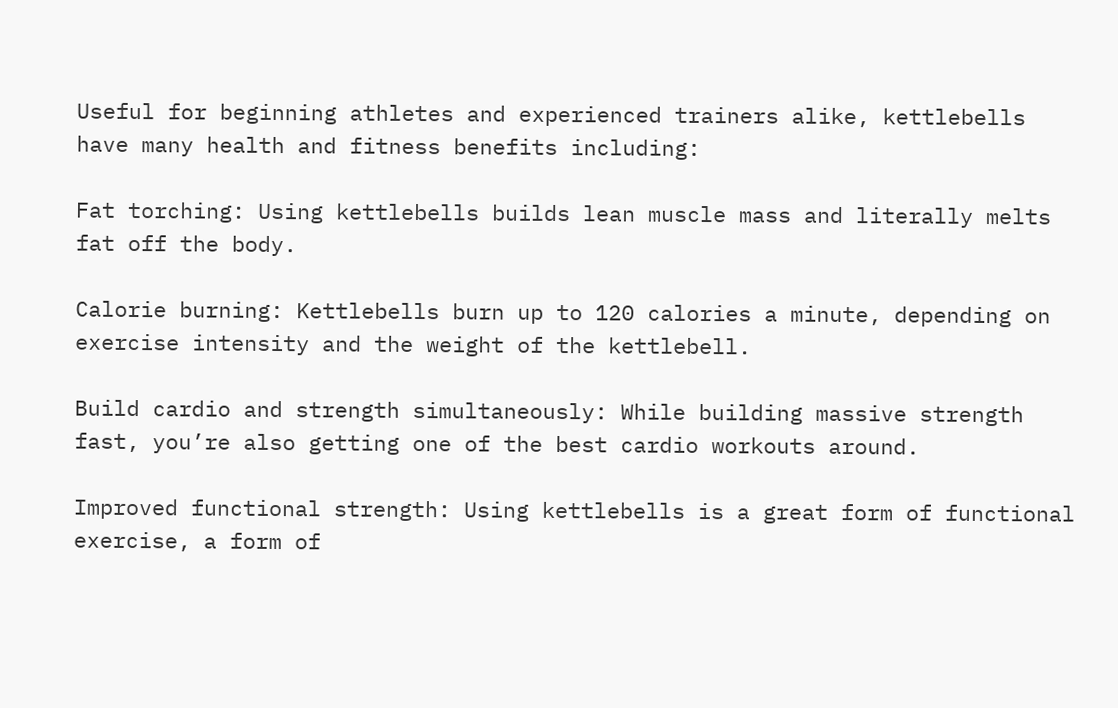Useful for beginning athletes and experienced trainers alike, kettlebells have many health and fitness benefits including:

Fat torching: Using kettlebells builds lean muscle mass and literally melts fat off the body.

Calorie burning: Kettlebells burn up to 120 calories a minute, depending on exercise intensity and the weight of the kettlebell.

Build cardio and strength simultaneously: While building massive strength fast, you’re also getting one of the best cardio workouts around.

Improved functional strength: Using kettlebells is a great form of functional exercise, a form of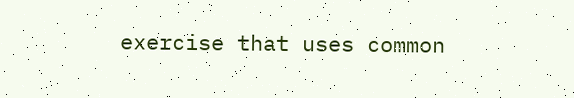exercise that uses common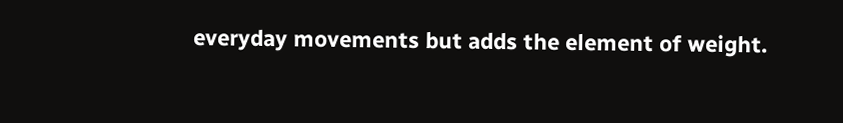everyday movements but adds the element of weight.